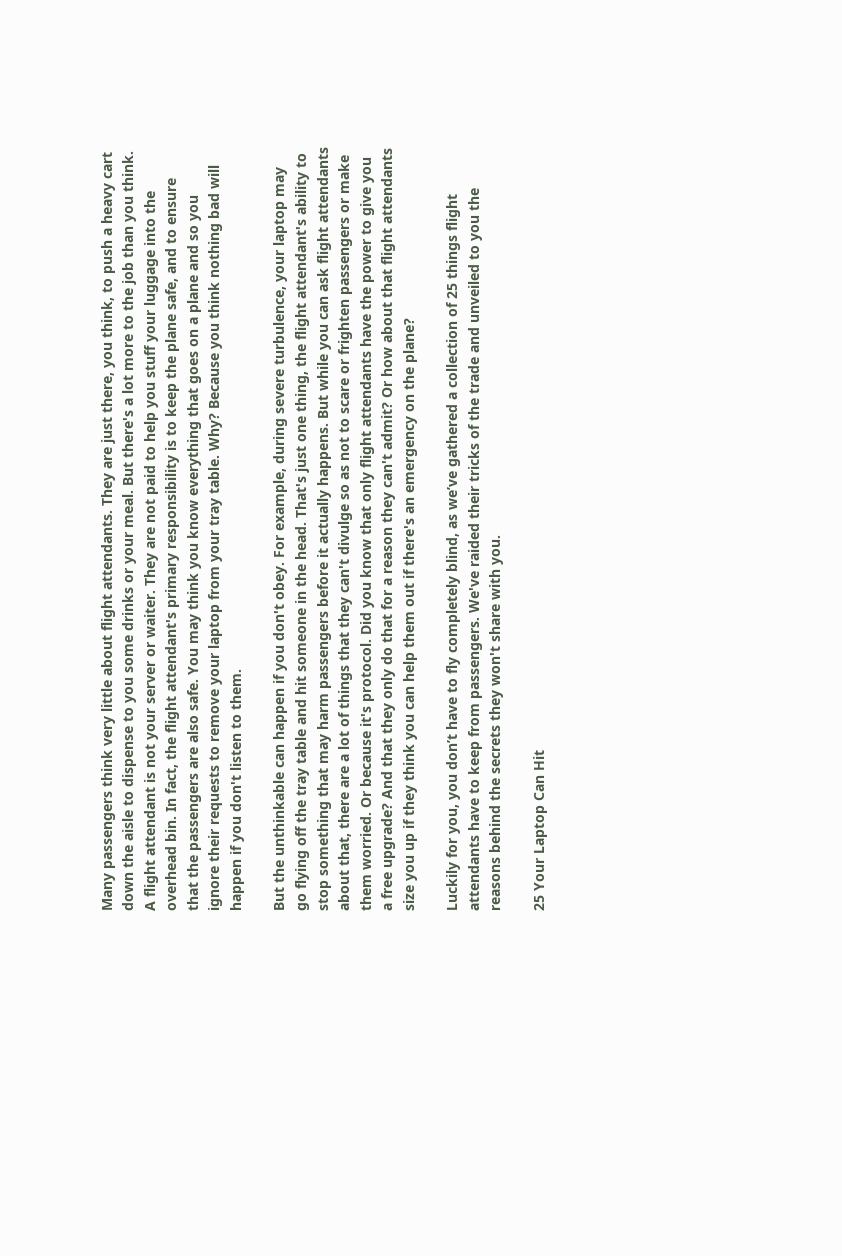Many passengers think very little about flight attendants. They are just there, you think, to push a heavy cart down the aisle to dispense to you some drinks or your meal. But there's a lot more to the job than you think. A flight attendant is not your server or waiter. They are not paid to help you stuff your luggage into the overhead bin. In fact, the flight attendant's primary responsibility is to keep the plane safe, and to ensure that the passengers are also safe. You may think you know everything that goes on a plane and so you ignore their requests to remove your laptop from your tray table. Why? Because you think nothing bad will happen if you don't listen to them.

But the unthinkable can happen if you don't obey. For example, during severe turbulence, your laptop may go flying off the tray table and hit someone in the head. That's just one thing, the flight attendant's ability to stop something that may harm passengers before it actually happens. But while you can ask flight attendants about that, there are a lot of things that they can't divulge so as not to scare or frighten passengers or make them worried. Or because it's protocol. Did you know that only flight attendants have the power to give you a free upgrade? And that they only do that for a reason they can't admit? Or how about that flight attendants size you up if they think you can help them out if there's an emergency on the plane?

Luckily for you, you don’t have to fly completely blind, as we’ve gathered a collection of 25 things flight attendants have to keep from passengers. We've raided their tricks of the trade and unveiled to you the reasons behind the secrets they won't share with you.

25 Your Laptop Can Hit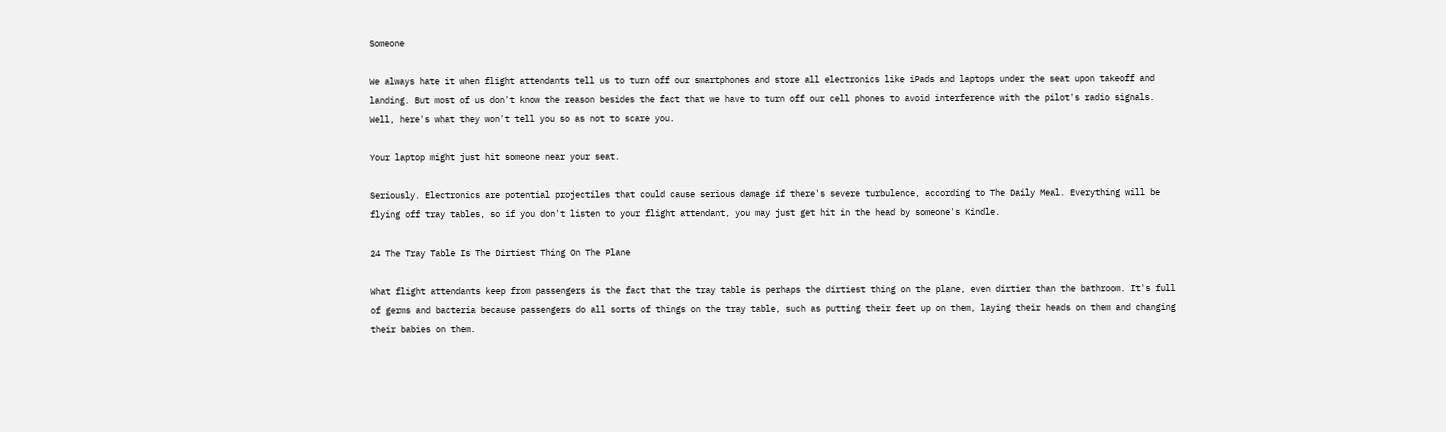Someone

We always hate it when flight attendants tell us to turn off our smartphones and store all electronics like iPads and laptops under the seat upon takeoff and landing. But most of us don't know the reason besides the fact that we have to turn off our cell phones to avoid interference with the pilot's radio signals. Well, here's what they won't tell you so as not to scare you.

Your laptop might just hit someone near your seat.

Seriously. Electronics are potential projectiles that could cause serious damage if there's severe turbulence, according to The Daily Meal. Everything will be flying off tray tables, so if you don't listen to your flight attendant, you may just get hit in the head by someone's Kindle.

24 The Tray Table Is The Dirtiest Thing On The Plane

What flight attendants keep from passengers is the fact that the tray table is perhaps the dirtiest thing on the plane, even dirtier than the bathroom. It's full of germs and bacteria because passengers do all sorts of things on the tray table, such as putting their feet up on them, laying their heads on them and changing their babies on them.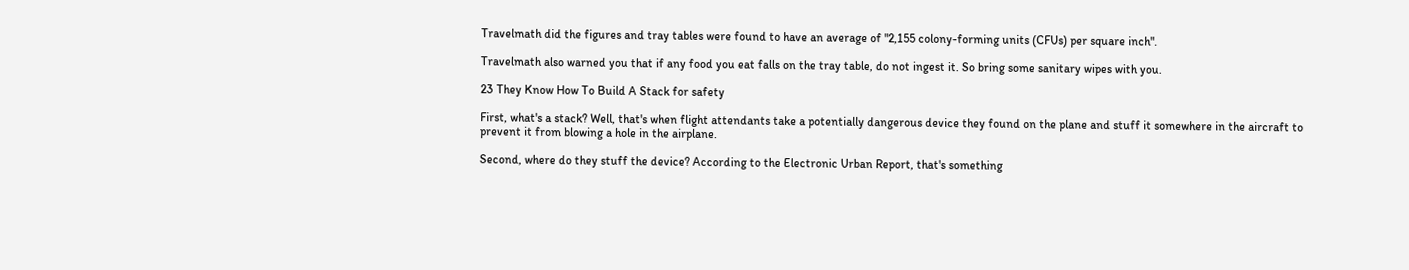Travelmath did the figures and tray tables were found to have an average of "2,155 colony-forming units (CFUs) per square inch".

Travelmath also warned you that if any food you eat falls on the tray table, do not ingest it. So bring some sanitary wipes with you.

23 They Know How To Build A Stack for safety

First, what's a stack? Well, that's when flight attendants take a potentially dangerous device they found on the plane and stuff it somewhere in the aircraft to prevent it from blowing a hole in the airplane.

Second, where do they stuff the device? According to the Electronic Urban Report, that's something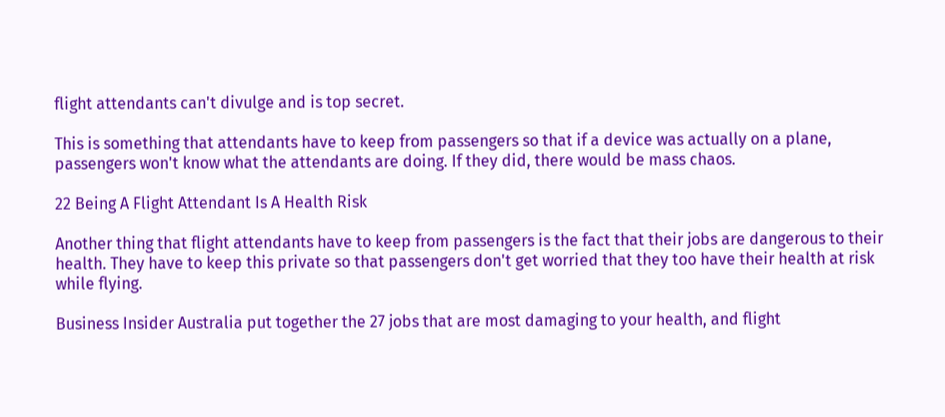flight attendants can't divulge and is top secret.

This is something that attendants have to keep from passengers so that if a device was actually on a plane, passengers won't know what the attendants are doing. If they did, there would be mass chaos.

22 Being A Flight Attendant Is A Health Risk

Another thing that flight attendants have to keep from passengers is the fact that their jobs are dangerous to their health. They have to keep this private so that passengers don't get worried that they too have their health at risk while flying.

Business Insider Australia put together the 27 jobs that are most damaging to your health, and flight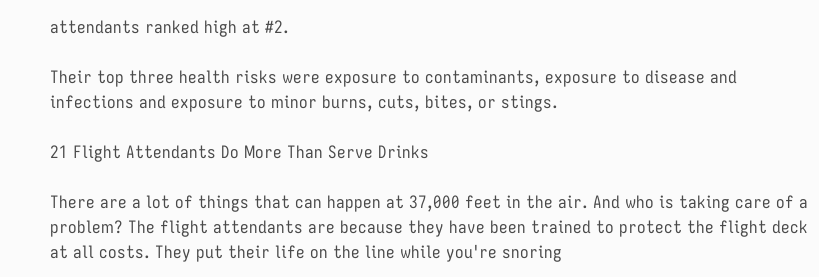attendants ranked high at #2.

Their top three health risks were exposure to contaminants, exposure to disease and infections and exposure to minor burns, cuts, bites, or stings.

21 Flight Attendants Do More Than Serve Drinks

There are a lot of things that can happen at 37,000 feet in the air. And who is taking care of a problem? The flight attendants are because they have been trained to protect the flight deck at all costs. They put their life on the line while you're snoring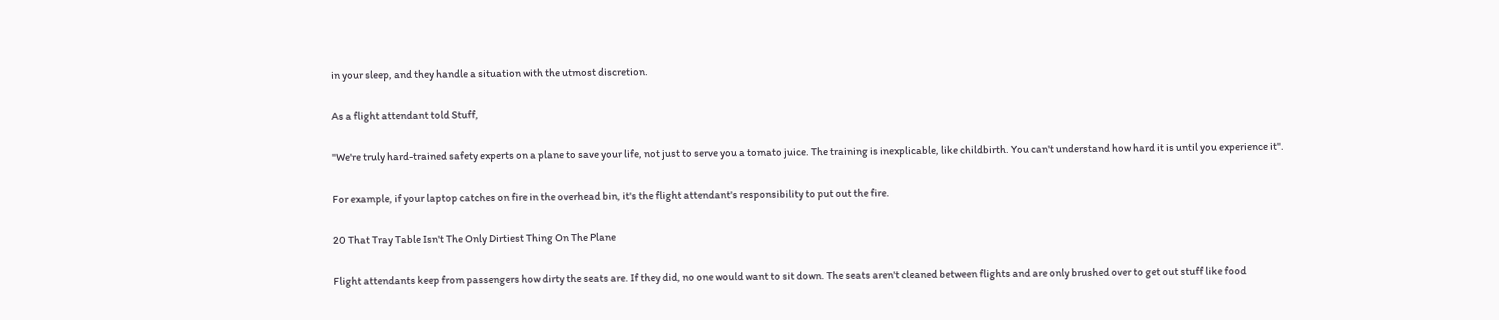in your sleep, and they handle a situation with the utmost discretion.

As a flight attendant told Stuff,

"We're truly hard-trained safety experts on a plane to save your life, not just to serve you a tomato juice. The training is inexplicable, like childbirth. You can't understand how hard it is until you experience it".

For example, if your laptop catches on fire in the overhead bin, it's the flight attendant's responsibility to put out the fire.

20 That Tray Table Isn't The Only Dirtiest Thing On The Plane

Flight attendants keep from passengers how dirty the seats are. If they did, no one would want to sit down. The seats aren't cleaned between flights and are only brushed over to get out stuff like food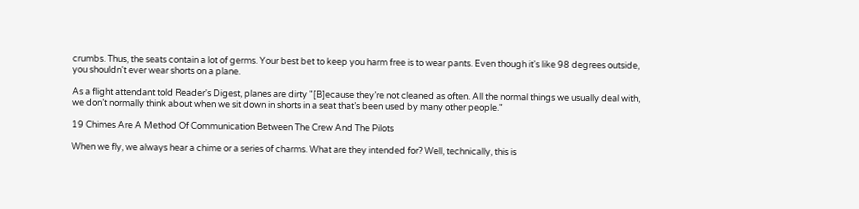crumbs. Thus, the seats contain a lot of germs. Your best bet to keep you harm free is to wear pants. Even though it's like 98 degrees outside, you shouldn't ever wear shorts on a plane.

As a flight attendant told Reader's Digest, planes are dirty "[B]ecause they’re not cleaned as often. All the normal things we usually deal with, we don’t normally think about when we sit down in shorts in a seat that’s been used by many other people."

19 Chimes Are A Method Of Communication Between The Crew And The Pilots

When we fly, we always hear a chime or a series of charms. What are they intended for? Well, technically, this is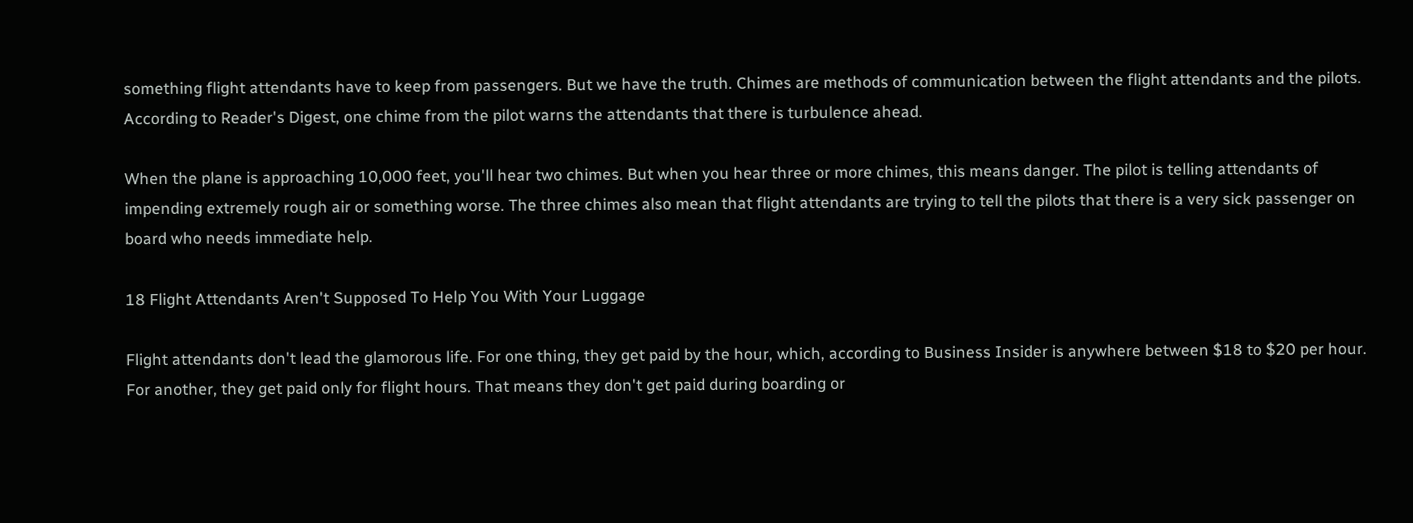something flight attendants have to keep from passengers. But we have the truth. Chimes are methods of communication between the flight attendants and the pilots. According to Reader's Digest, one chime from the pilot warns the attendants that there is turbulence ahead.

When the plane is approaching 10,000 feet, you'll hear two chimes. But when you hear three or more chimes, this means danger. The pilot is telling attendants of impending extremely rough air or something worse. The three chimes also mean that flight attendants are trying to tell the pilots that there is a very sick passenger on board who needs immediate help.

18 Flight Attendants Aren't Supposed To Help You With Your Luggage

Flight attendants don't lead the glamorous life. For one thing, they get paid by the hour, which, according to Business Insider is anywhere between $18 to $20 per hour. For another, they get paid only for flight hours. That means they don't get paid during boarding or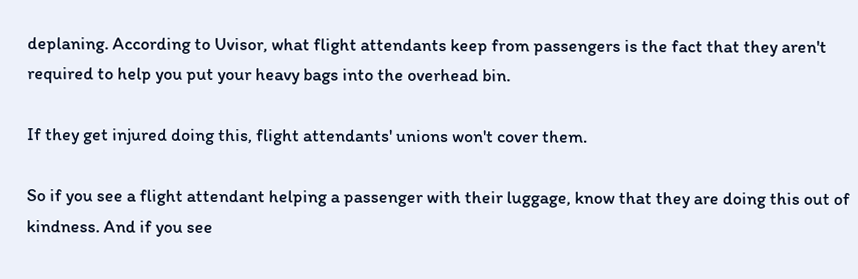deplaning. According to Uvisor, what flight attendants keep from passengers is the fact that they aren't required to help you put your heavy bags into the overhead bin.

If they get injured doing this, flight attendants' unions won't cover them.

So if you see a flight attendant helping a passenger with their luggage, know that they are doing this out of kindness. And if you see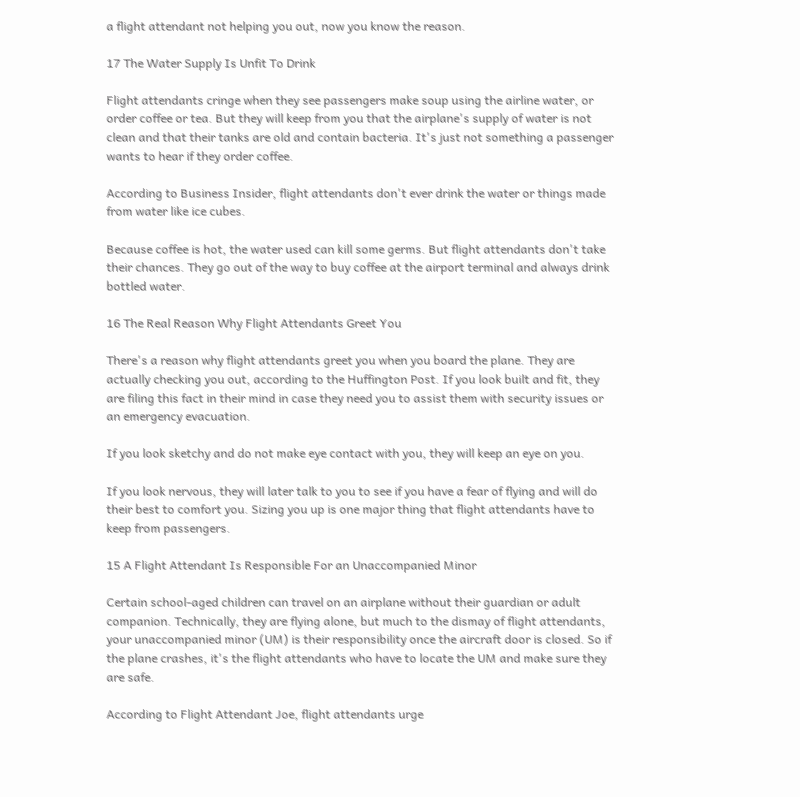a flight attendant not helping you out, now you know the reason.

17 The Water Supply Is Unfit To Drink

Flight attendants cringe when they see passengers make soup using the airline water, or order coffee or tea. But they will keep from you that the airplane's supply of water is not clean and that their tanks are old and contain bacteria. It's just not something a passenger wants to hear if they order coffee.

According to Business Insider, flight attendants don't ever drink the water or things made from water like ice cubes.

Because coffee is hot, the water used can kill some germs. But flight attendants don't take their chances. They go out of the way to buy coffee at the airport terminal and always drink bottled water.

16 The Real Reason Why Flight Attendants Greet You

There's a reason why flight attendants greet you when you board the plane. They are actually checking you out, according to the Huffington Post. If you look built and fit, they are filing this fact in their mind in case they need you to assist them with security issues or an emergency evacuation.

If you look sketchy and do not make eye contact with you, they will keep an eye on you.

If you look nervous, they will later talk to you to see if you have a fear of flying and will do their best to comfort you. Sizing you up is one major thing that flight attendants have to keep from passengers.

15 A Flight Attendant Is Responsible For an Unaccompanied Minor

Certain school-aged children can travel on an airplane without their guardian or adult companion. Technically, they are flying alone, but much to the dismay of flight attendants, your unaccompanied minor (UM) is their responsibility once the aircraft door is closed. So if the plane crashes, it's the flight attendants who have to locate the UM and make sure they are safe.

According to Flight Attendant Joe, flight attendants urge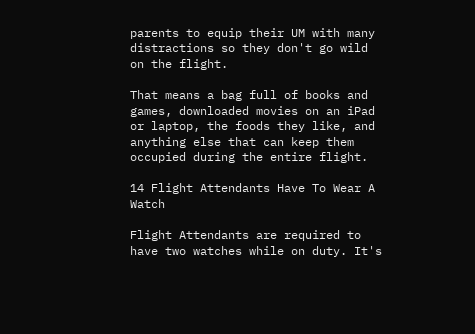parents to equip their UM with many distractions so they don't go wild on the flight.

That means a bag full of books and games, downloaded movies on an iPad or laptop, the foods they like, and anything else that can keep them occupied during the entire flight.

14 Flight Attendants Have To Wear A Watch

Flight Attendants are required to have two watches while on duty. It's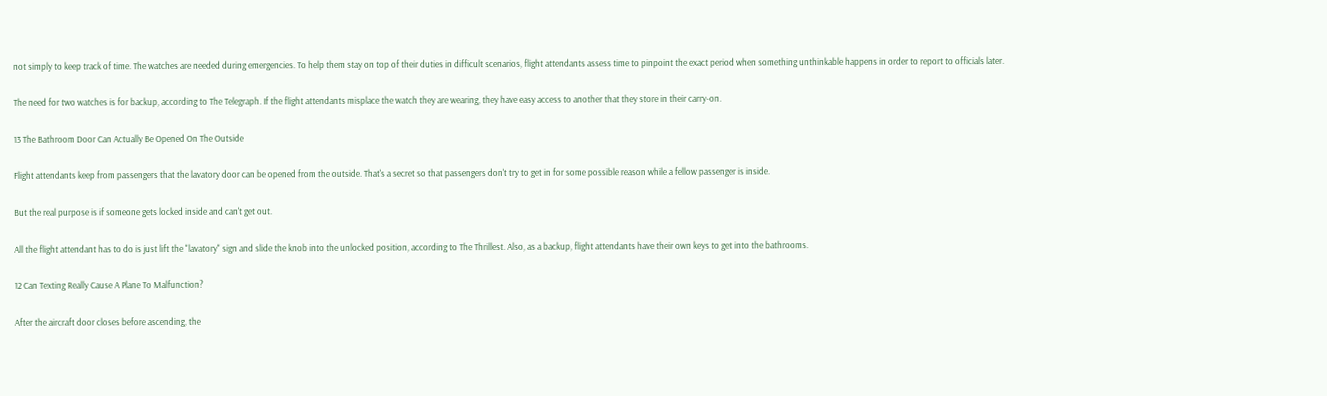not simply to keep track of time. The watches are needed during emergencies. To help them stay on top of their duties in difficult scenarios, flight attendants assess time to pinpoint the exact period when something unthinkable happens in order to report to officials later.

The need for two watches is for backup, according to The Telegraph. If the flight attendants misplace the watch they are wearing, they have easy access to another that they store in their carry-on.

13 The Bathroom Door Can Actually Be Opened On The Outside

Flight attendants keep from passengers that the lavatory door can be opened from the outside. That's a secret so that passengers don't try to get in for some possible reason while a fellow passenger is inside.

But the real purpose is if someone gets locked inside and can't get out.

All the flight attendant has to do is just lift the "lavatory" sign and slide the knob into the unlocked position, according to The Thrillest. Also, as a backup, flight attendants have their own keys to get into the bathrooms.

12 Can Texting Really Cause A Plane To Malfunction?

After the aircraft door closes before ascending, the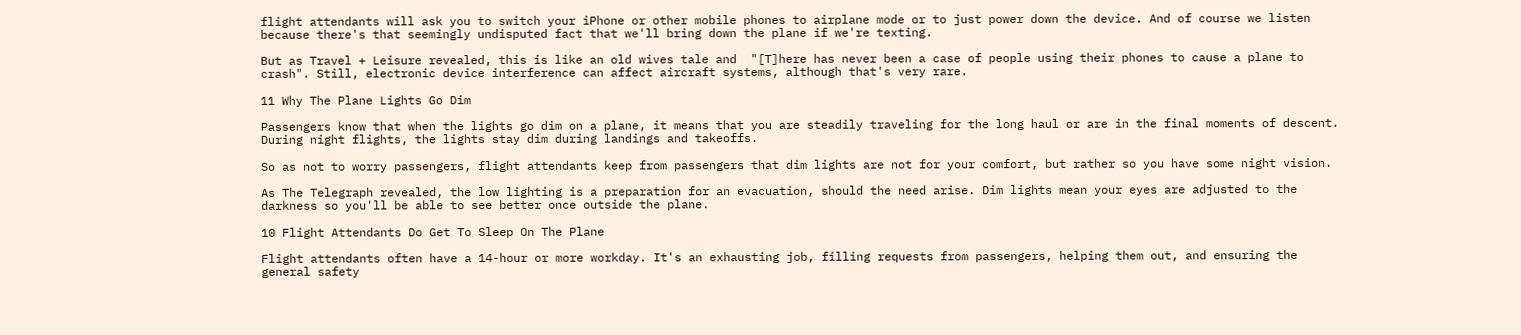flight attendants will ask you to switch your iPhone or other mobile phones to airplane mode or to just power down the device. And of course we listen because there's that seemingly undisputed fact that we'll bring down the plane if we're texting.

But as Travel + Leisure revealed, this is like an old wives tale and  "[T]here has never been a case of people using their phones to cause a plane to crash". Still, electronic device interference can affect aircraft systems, although that's very rare.

11 Why The Plane Lights Go Dim

Passengers know that when the lights go dim on a plane, it means that you are steadily traveling for the long haul or are in the final moments of descent. During night flights, the lights stay dim during landings and takeoffs.

So as not to worry passengers, flight attendants keep from passengers that dim lights are not for your comfort, but rather so you have some night vision.

As The Telegraph revealed, the low lighting is a preparation for an evacuation, should the need arise. Dim lights mean your eyes are adjusted to the darkness so you'll be able to see better once outside the plane.

10 Flight Attendants Do Get To Sleep On The Plane

Flight attendants often have a 14-hour or more workday. It's an exhausting job, filling requests from passengers, helping them out, and ensuring the general safety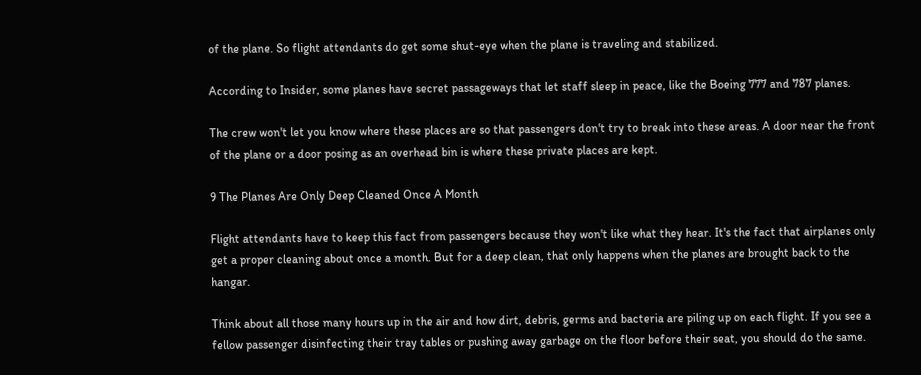of the plane. So flight attendants do get some shut-eye when the plane is traveling and stabilized.

According to Insider, some planes have secret passageways that let staff sleep in peace, like the Boeing 777 and 787 planes.

The crew won't let you know where these places are so that passengers don't try to break into these areas. A door near the front of the plane or a door posing as an overhead bin is where these private places are kept.

9 The Planes Are Only Deep Cleaned Once A Month

Flight attendants have to keep this fact from passengers because they won't like what they hear. It's the fact that airplanes only get a proper cleaning about once a month. But for a deep clean, that only happens when the planes are brought back to the hangar.

Think about all those many hours up in the air and how dirt, debris, germs and bacteria are piling up on each flight. If you see a fellow passenger disinfecting their tray tables or pushing away garbage on the floor before their seat, you should do the same.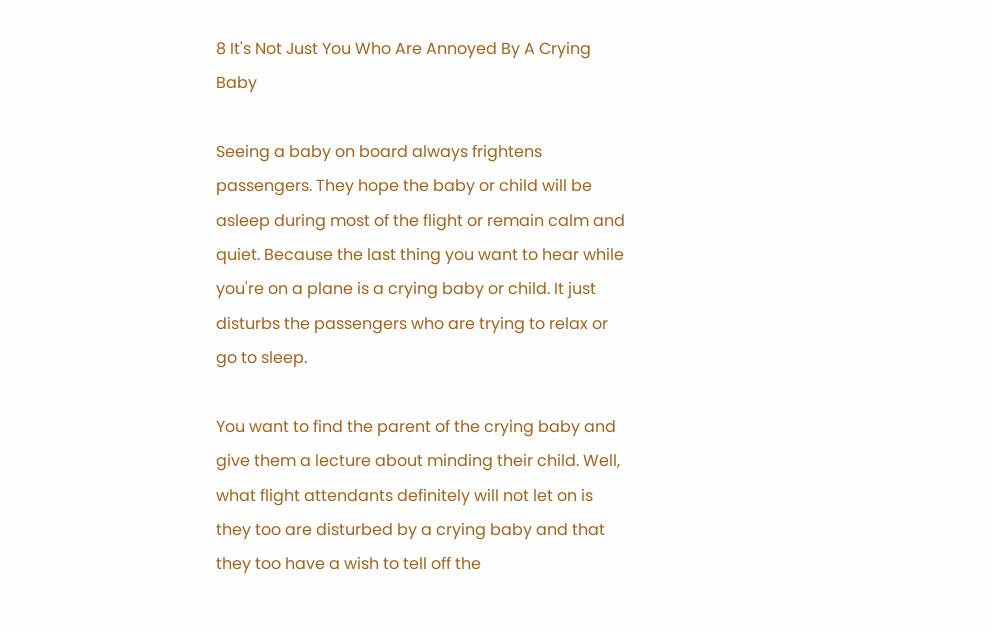8 It's Not Just You Who Are Annoyed By A Crying Baby

Seeing a baby on board always frightens passengers. They hope the baby or child will be asleep during most of the flight or remain calm and quiet. Because the last thing you want to hear while you're on a plane is a crying baby or child. It just disturbs the passengers who are trying to relax or go to sleep.

You want to find the parent of the crying baby and give them a lecture about minding their child. Well, what flight attendants definitely will not let on is they too are disturbed by a crying baby and that they too have a wish to tell off the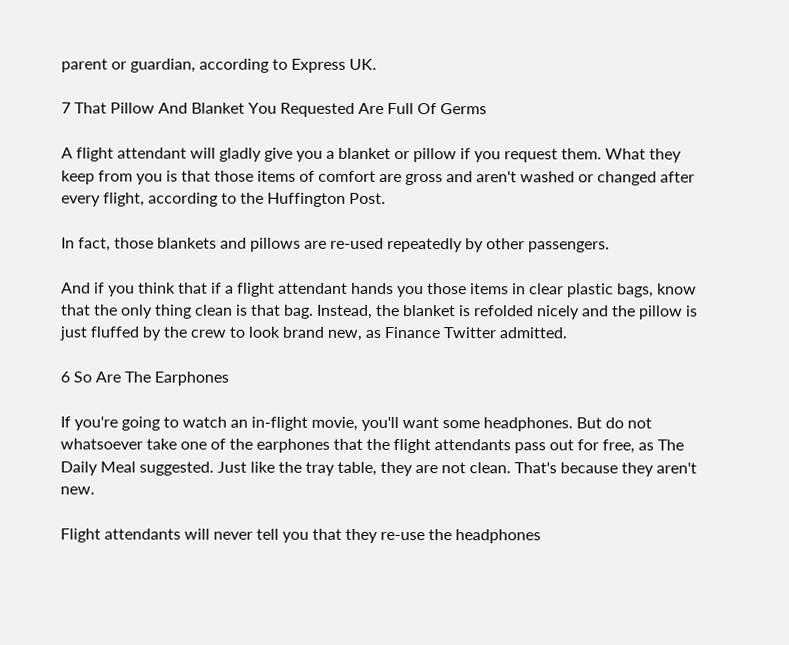parent or guardian, according to Express UK.

7 That Pillow And Blanket You Requested Are Full Of Germs

A flight attendant will gladly give you a blanket or pillow if you request them. What they keep from you is that those items of comfort are gross and aren't washed or changed after every flight, according to the Huffington Post.

In fact, those blankets and pillows are re-used repeatedly by other passengers.

And if you think that if a flight attendant hands you those items in clear plastic bags, know that the only thing clean is that bag. Instead, the blanket is refolded nicely and the pillow is just fluffed by the crew to look brand new, as Finance Twitter admitted.

6 So Are The Earphones

If you're going to watch an in-flight movie, you'll want some headphones. But do not whatsoever take one of the earphones that the flight attendants pass out for free, as The Daily Meal suggested. Just like the tray table, they are not clean. That's because they aren't new.

Flight attendants will never tell you that they re-use the headphones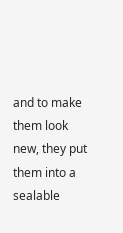and to make them look new, they put them into a sealable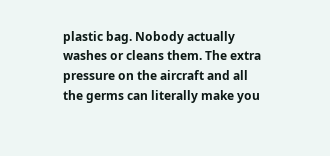plastic bag. Nobody actually washes or cleans them. The extra pressure on the aircraft and all the germs can literally make you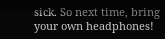sick. So next time, bring your own headphones!